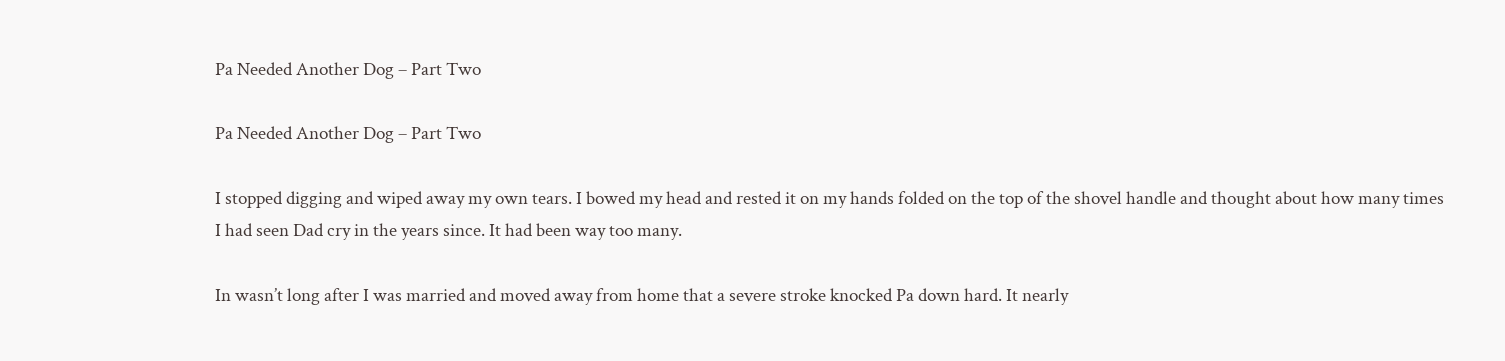Pa Needed Another Dog – Part Two

Pa Needed Another Dog – Part Two

I stopped digging and wiped away my own tears. I bowed my head and rested it on my hands folded on the top of the shovel handle and thought about how many times I had seen Dad cry in the years since. It had been way too many.

In wasn’t long after I was married and moved away from home that a severe stroke knocked Pa down hard. It nearly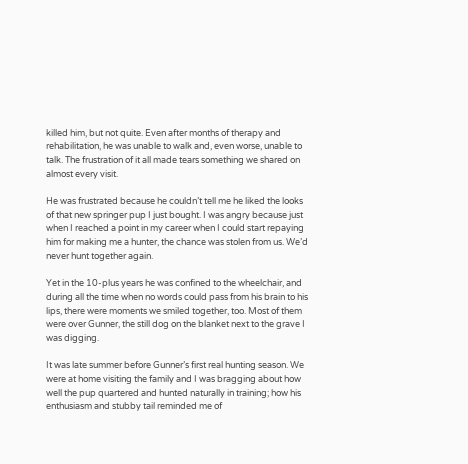killed him, but not quite. Even after months of therapy and rehabilitation, he was unable to walk and, even worse, unable to talk. The frustration of it all made tears something we shared on almost every visit.

He was frustrated because he couldn’t tell me he liked the looks of that new springer pup I just bought. I was angry because just when I reached a point in my career when I could start repaying him for making me a hunter, the chance was stolen from us. We’d never hunt together again.

Yet in the 10-plus years he was confined to the wheelchair, and during all the time when no words could pass from his brain to his lips, there were moments we smiled together, too. Most of them were over Gunner, the still dog on the blanket next to the grave I was digging.

It was late summer before Gunner’s first real hunting season. We were at home visiting the family and I was bragging about how well the pup quartered and hunted naturally in training; how his enthusiasm and stubby tail reminded me of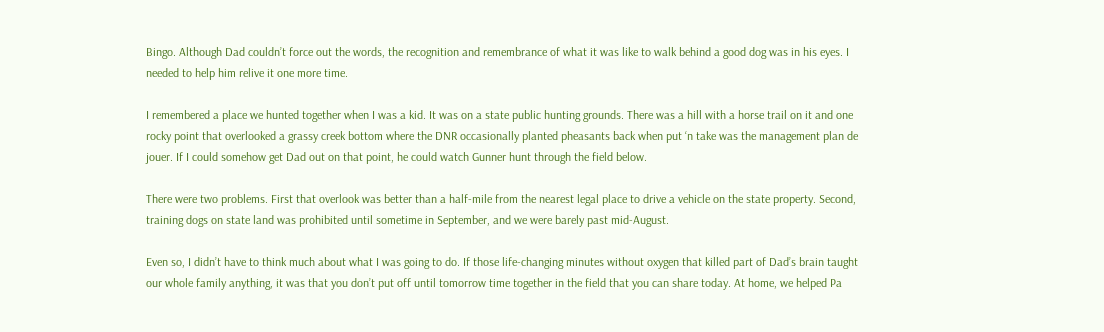Bingo. Although Dad couldn’t force out the words, the recognition and remembrance of what it was like to walk behind a good dog was in his eyes. I needed to help him relive it one more time.

I remembered a place we hunted together when I was a kid. It was on a state public hunting grounds. There was a hill with a horse trail on it and one rocky point that overlooked a grassy creek bottom where the DNR occasionally planted pheasants back when put ‘n take was the management plan de jouer. If I could somehow get Dad out on that point, he could watch Gunner hunt through the field below.

There were two problems. First that overlook was better than a half-mile from the nearest legal place to drive a vehicle on the state property. Second, training dogs on state land was prohibited until sometime in September, and we were barely past mid-August.

Even so, I didn’t have to think much about what I was going to do. If those life-changing minutes without oxygen that killed part of Dad’s brain taught our whole family anything, it was that you don’t put off until tomorrow time together in the field that you can share today. At home, we helped Pa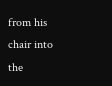from his chair into the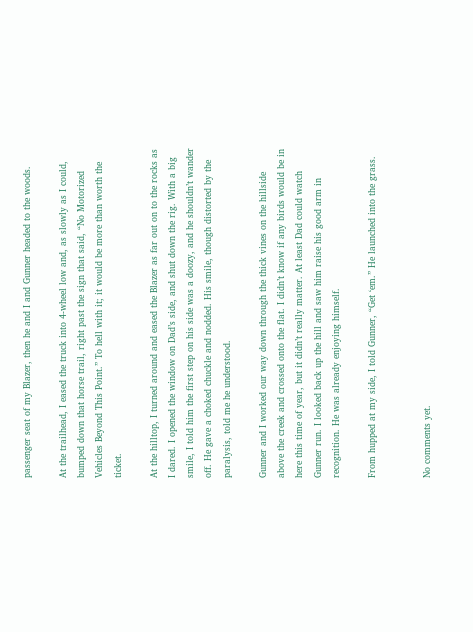passenger seat of my Blazer, then he and I and Gunner headed to the woods.

At the trailhead, I eased the truck into 4-wheel low and, as slowly as I could, bumped down that horse trail, right past the sign that said, “No Motorized Vehicles Beyond This Point.” To hell with it; it would be more than worth the ticket.

At the hilltop, I turned around and eased the Blazer as far out on to the rocks as I dared. I opened the window on Dad’s side, and shut down the rig. With a big smile, I told him the first step on his side was a doozy, and he shouldn’t wander off. He gave a choked chuckle and nodded. His smile, though distorted by the paralysis, told me he understood.

Gunner and I worked our way down through the thick vines on the hillside above the creek and crossed onto the flat. I didn’t know if any birds would be in here this time of year, but it didn’t really matter. At least Dad could watch Gunner run. I looked back up the hill and saw him raise his good arm in recognition. He was already enjoying himself.

From hupped at my side, I told Gunner, “Get ‘em.” He launched into the grass.


No comments yet.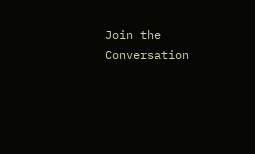Join the Conversation